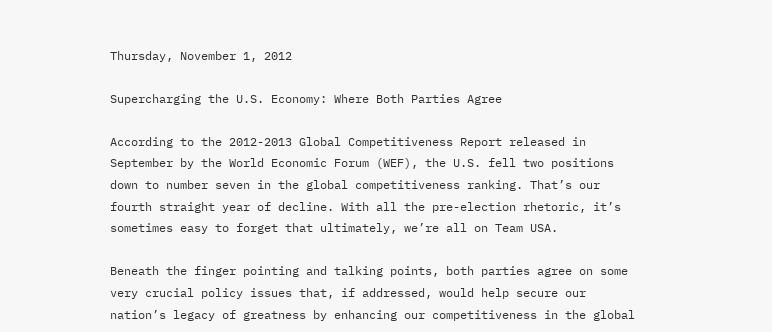Thursday, November 1, 2012

Supercharging the U.S. Economy: Where Both Parties Agree

According to the 2012-2013 Global Competitiveness Report released in September by the World Economic Forum (WEF), the U.S. fell two positions down to number seven in the global competitiveness ranking. That’s our fourth straight year of decline. With all the pre-election rhetoric, it’s sometimes easy to forget that ultimately, we’re all on Team USA.

Beneath the finger pointing and talking points, both parties agree on some very crucial policy issues that, if addressed, would help secure our nation’s legacy of greatness by enhancing our competitiveness in the global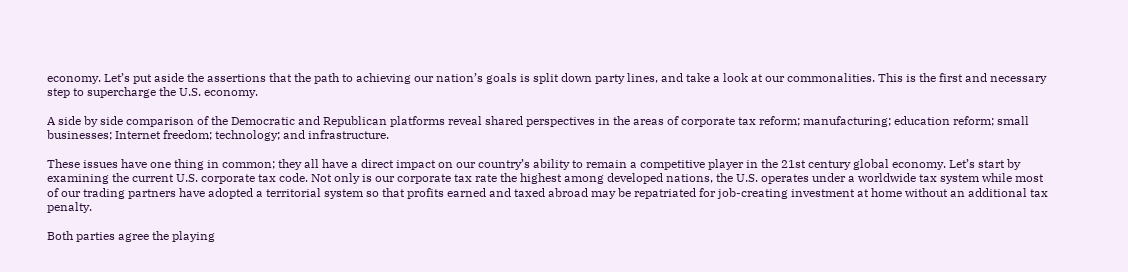economy. Let’s put aside the assertions that the path to achieving our nation’s goals is split down party lines, and take a look at our commonalities. This is the first and necessary step to supercharge the U.S. economy.

A side by side comparison of the Democratic and Republican platforms reveal shared perspectives in the areas of corporate tax reform; manufacturing; education reform; small businesses; Internet freedom; technology; and infrastructure.

These issues have one thing in common; they all have a direct impact on our country’s ability to remain a competitive player in the 21st century global economy. Let’s start by examining the current U.S. corporate tax code. Not only is our corporate tax rate the highest among developed nations, the U.S. operates under a worldwide tax system while most of our trading partners have adopted a territorial system so that profits earned and taxed abroad may be repatriated for job-creating investment at home without an additional tax penalty.

Both parties agree the playing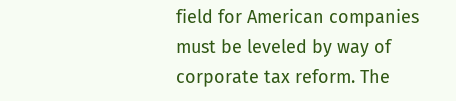field for American companies must be leveled by way of corporate tax reform. The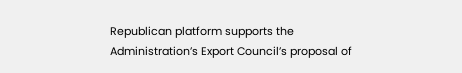Republican platform supports the Administration’s Export Council’s proposal of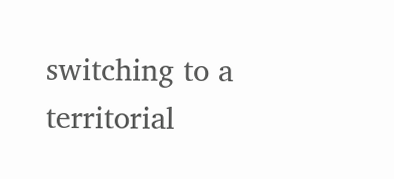switching to a territorial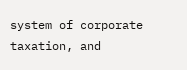system of corporate taxation, and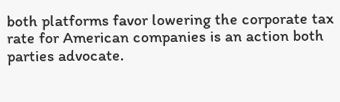both platforms favor lowering the corporate tax rate for American companies is an action both parties advocate.